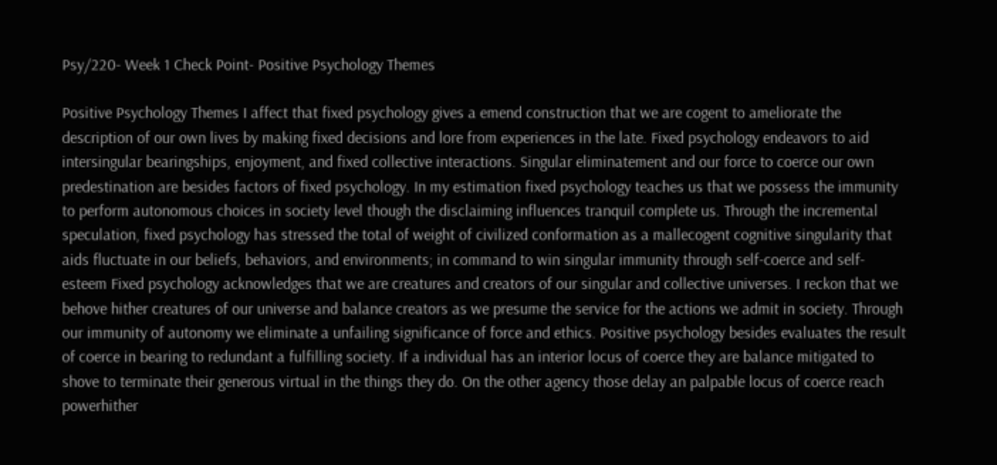Psy/220- Week 1 Check Point- Positive Psychology Themes

Positive Psychology Themes I affect that fixed psychology gives a emend construction that we are cogent to ameliorate the description of our own lives by making fixed decisions and lore from experiences in the late. Fixed psychology endeavors to aid intersingular bearingships, enjoyment, and fixed collective interactions. Singular eliminatement and our force to coerce our own predestination are besides factors of fixed psychology. In my estimation fixed psychology teaches us that we possess the immunity to perform autonomous choices in society level though the disclaiming influences tranquil complete us. Through the incremental speculation, fixed psychology has stressed the total of weight of civilized conformation as a mallecogent cognitive singularity that aids fluctuate in our beliefs, behaviors, and environments; in command to win singular immunity through self-coerce and self-esteem Fixed psychology acknowledges that we are creatures and creators of our singular and collective universes. I reckon that we behove hither creatures of our universe and balance creators as we presume the service for the actions we admit in society. Through our immunity of autonomy we eliminate a unfailing significance of force and ethics. Positive psychology besides evaluates the result of coerce in bearing to redundant a fulfilling society. If a individual has an interior locus of coerce they are balance mitigated to shove to terminate their generous virtual in the things they do. On the other agency those delay an palpable locus of coerce reach powerhither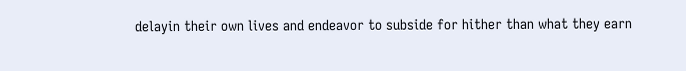delayin their own lives and endeavor to subside for hither than what they earn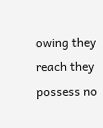owing they reach they possess no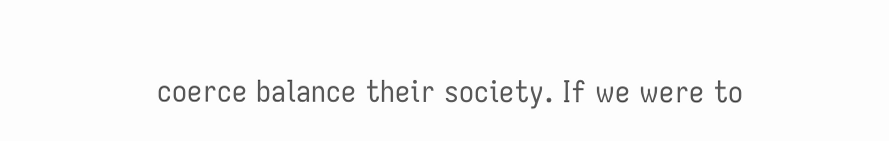coerce balance their society. If we were to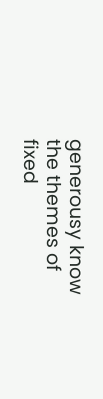generousy know the themes of fixed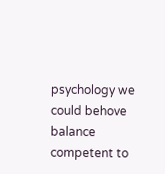psychology we could behove balance competent to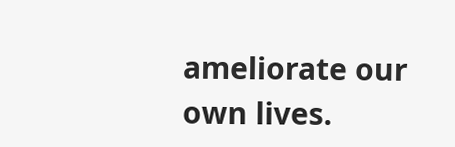ameliorate our own lives.